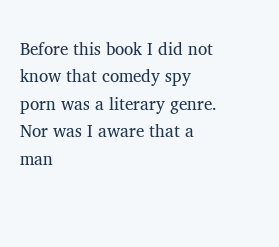Before this book I did not know that comedy spy porn was a literary genre. Nor was I aware that a man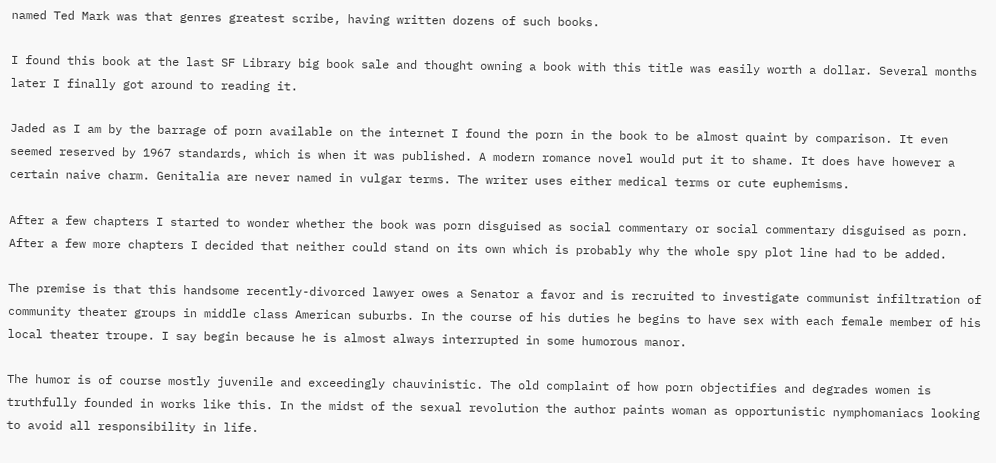named Ted Mark was that genres greatest scribe, having written dozens of such books.

I found this book at the last SF Library big book sale and thought owning a book with this title was easily worth a dollar. Several months later I finally got around to reading it.

Jaded as I am by the barrage of porn available on the internet I found the porn in the book to be almost quaint by comparison. It even seemed reserved by 1967 standards, which is when it was published. A modern romance novel would put it to shame. It does have however a certain naive charm. Genitalia are never named in vulgar terms. The writer uses either medical terms or cute euphemisms.

After a few chapters I started to wonder whether the book was porn disguised as social commentary or social commentary disguised as porn. After a few more chapters I decided that neither could stand on its own which is probably why the whole spy plot line had to be added.

The premise is that this handsome recently-divorced lawyer owes a Senator a favor and is recruited to investigate communist infiltration of community theater groups in middle class American suburbs. In the course of his duties he begins to have sex with each female member of his local theater troupe. I say begin because he is almost always interrupted in some humorous manor.

The humor is of course mostly juvenile and exceedingly chauvinistic. The old complaint of how porn objectifies and degrades women is truthfully founded in works like this. In the midst of the sexual revolution the author paints woman as opportunistic nymphomaniacs looking to avoid all responsibility in life.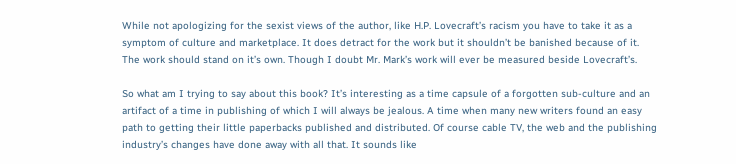While not apologizing for the sexist views of the author, like H.P. Lovecraft’s racism you have to take it as a symptom of culture and marketplace. It does detract for the work but it shouldn’t be banished because of it. The work should stand on it’s own. Though I doubt Mr. Mark’s work will ever be measured beside Lovecraft’s.

So what am I trying to say about this book? It’s interesting as a time capsule of a forgotten sub-culture and an artifact of a time in publishing of which I will always be jealous. A time when many new writers found an easy path to getting their little paperbacks published and distributed. Of course cable TV, the web and the publishing industry’s changes have done away with all that. It sounds like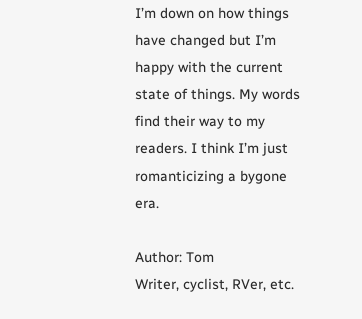I’m down on how things have changed but I’m happy with the current state of things. My words find their way to my readers. I think I’m just romanticizing a bygone era.

Author: Tom
Writer, cyclist, RVer, etc.